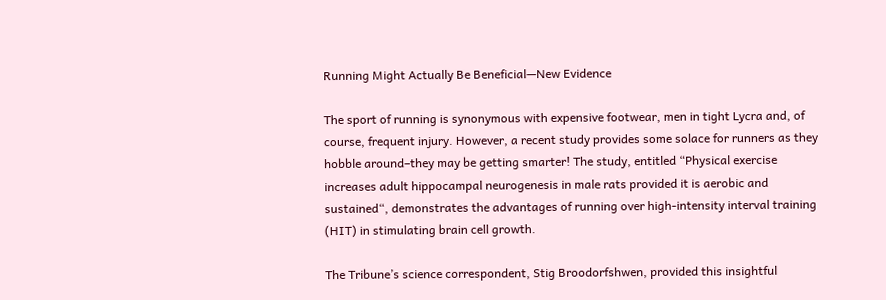Running Might Actually Be Beneficial—New Evidence

The sport of running is synonymous with expensive footwear, men in tight Lycra and, of course, frequent injury. However, a recent study provides some solace for runners as they hobble around–they may be getting smarter! The study, entitled “Physical exercise increases adult hippocampal neurogenesis in male rats provided it is aerobic and sustained“, demonstrates the advantages of running over high-intensity interval training (HIT) in stimulating brain cell growth.

The Tribune’s science correspondent, Stig Broodorfshwen, provided this insightful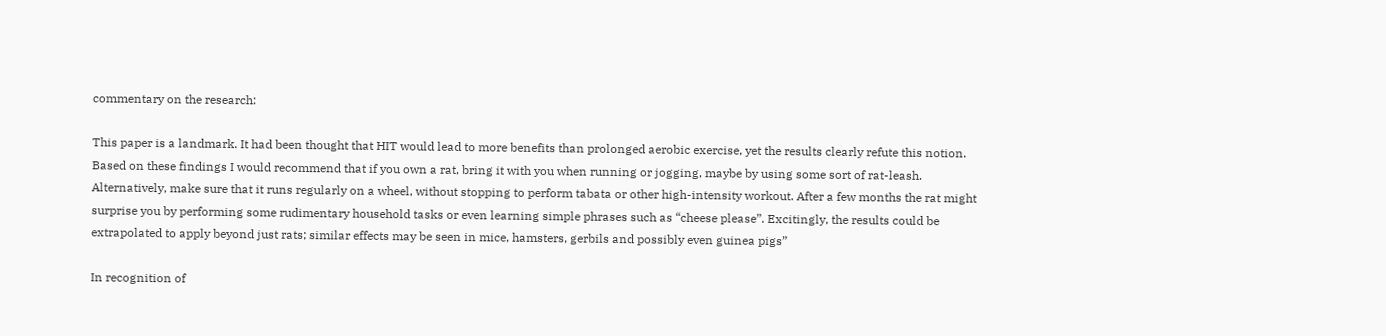commentary on the research:

This paper is a landmark. It had been thought that HIT would lead to more benefits than prolonged aerobic exercise, yet the results clearly refute this notion. Based on these findings I would recommend that if you own a rat, bring it with you when running or jogging, maybe by using some sort of rat-leash. Alternatively, make sure that it runs regularly on a wheel, without stopping to perform tabata or other high-intensity workout. After a few months the rat might surprise you by performing some rudimentary household tasks or even learning simple phrases such as “cheese please”. Excitingly, the results could be extrapolated to apply beyond just rats; similar effects may be seen in mice, hamsters, gerbils and possibly even guinea pigs”

In recognition of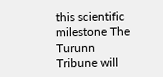this scientific milestone The Turunn Tribune will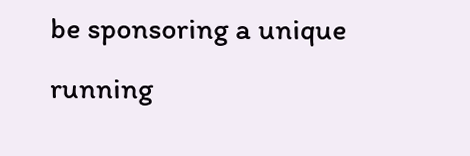be sponsoring a unique running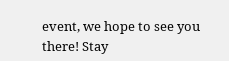event, we hope to see you there! Stay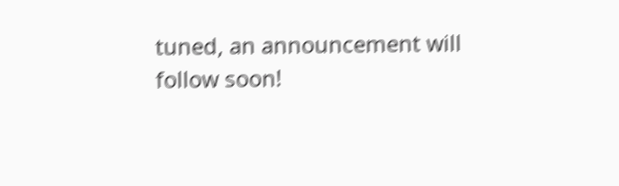tuned, an announcement will follow soon!